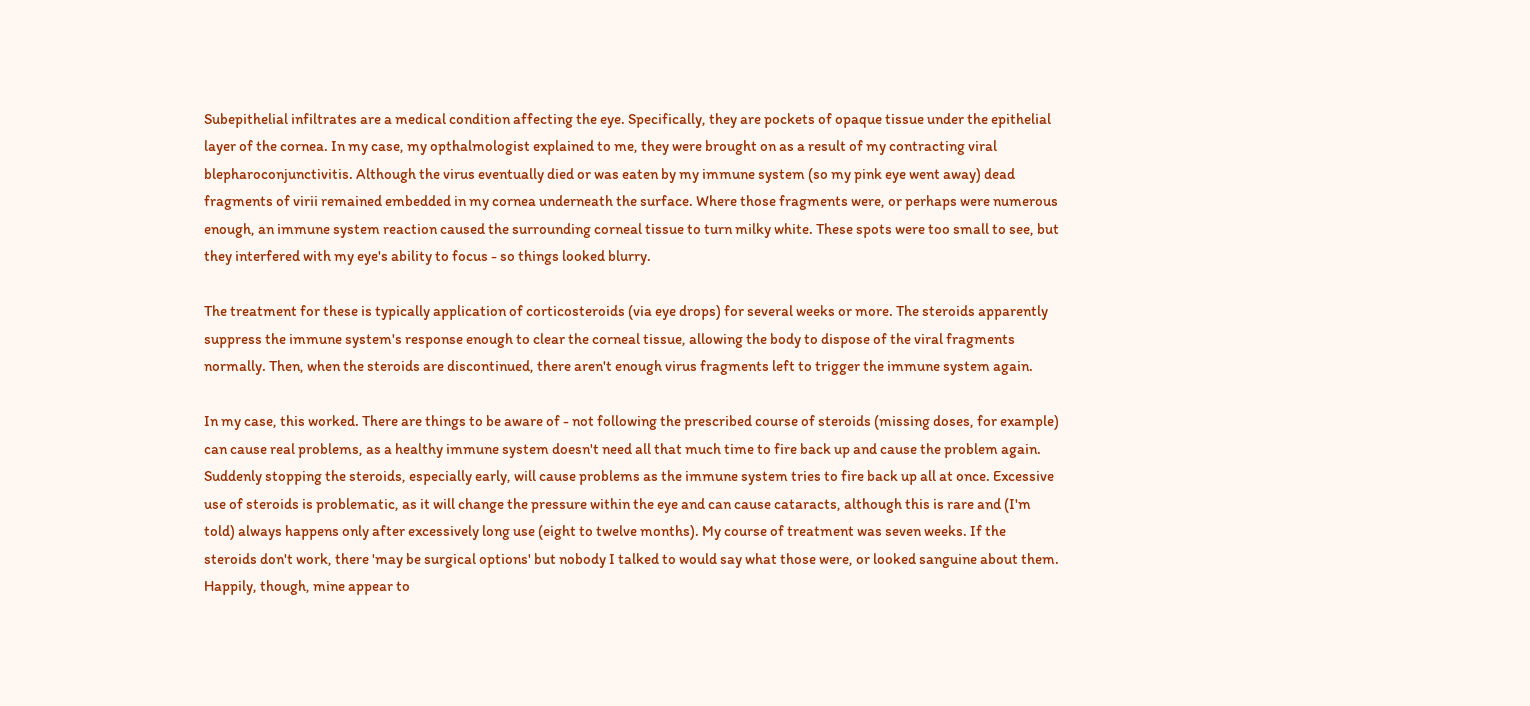Subepithelial infiltrates are a medical condition affecting the eye. Specifically, they are pockets of opaque tissue under the epithelial layer of the cornea. In my case, my opthalmologist explained to me, they were brought on as a result of my contracting viral blepharoconjunctivitis. Although the virus eventually died or was eaten by my immune system (so my pink eye went away) dead fragments of virii remained embedded in my cornea underneath the surface. Where those fragments were, or perhaps were numerous enough, an immune system reaction caused the surrounding corneal tissue to turn milky white. These spots were too small to see, but they interfered with my eye's ability to focus - so things looked blurry.

The treatment for these is typically application of corticosteroids (via eye drops) for several weeks or more. The steroids apparently suppress the immune system's response enough to clear the corneal tissue, allowing the body to dispose of the viral fragments normally. Then, when the steroids are discontinued, there aren't enough virus fragments left to trigger the immune system again.

In my case, this worked. There are things to be aware of - not following the prescribed course of steroids (missing doses, for example) can cause real problems, as a healthy immune system doesn't need all that much time to fire back up and cause the problem again. Suddenly stopping the steroids, especially early, will cause problems as the immune system tries to fire back up all at once. Excessive use of steroids is problematic, as it will change the pressure within the eye and can cause cataracts, although this is rare and (I'm told) always happens only after excessively long use (eight to twelve months). My course of treatment was seven weeks. If the steroids don't work, there 'may be surgical options' but nobody I talked to would say what those were, or looked sanguine about them. Happily, though, mine appear to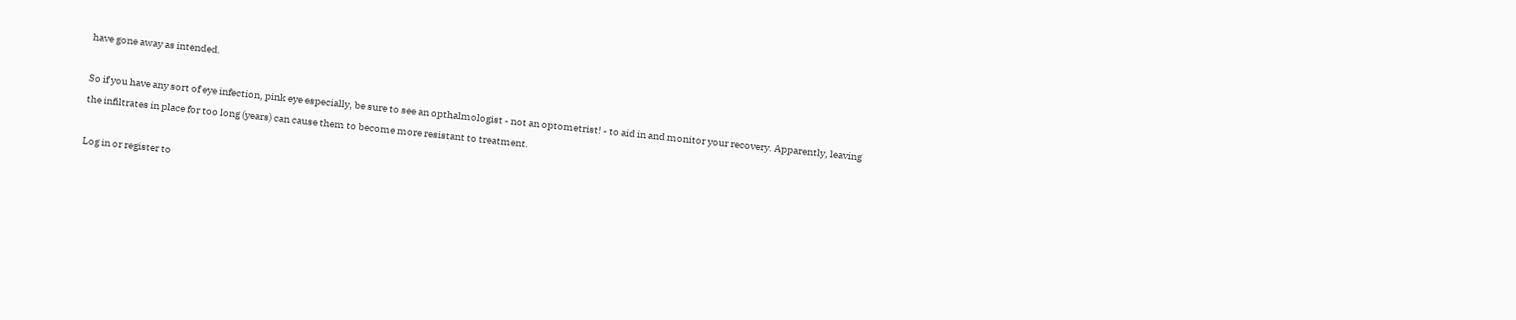have gone away as intended.

So if you have any sort of eye infection, pink eye especially, be sure to see an opthalmologist - not an optometrist! - to aid in and monitor your recovery. Apparently, leaving the infiltrates in place for too long (years) can cause them to become more resistant to treatment.

Log in or register to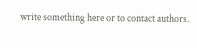write something here or to contact authors.